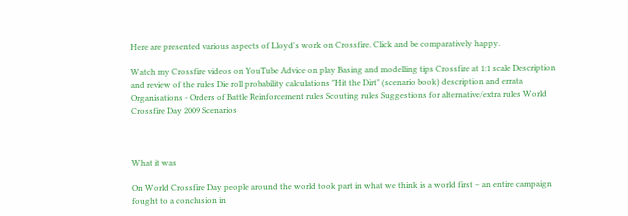Here are presented various aspects of Lloyd's work on Crossfire. Click and be comparatively happy.

Watch my Crossfire videos on YouTube Advice on play Basing and modelling tips Crossfire at 1:1 scale Description and review of the rules Die roll probability calculations "Hit the Dirt" (scenario book) description and errata Organisations - Orders of Battle Reinforcement rules Scouting rules Suggestions for alternative/extra rules World Crossfire Day 2009 Scenarios



What it was

On World Crossfire Day people around the world took part in what we think is a world first – an entire campaign fought to a conclusion in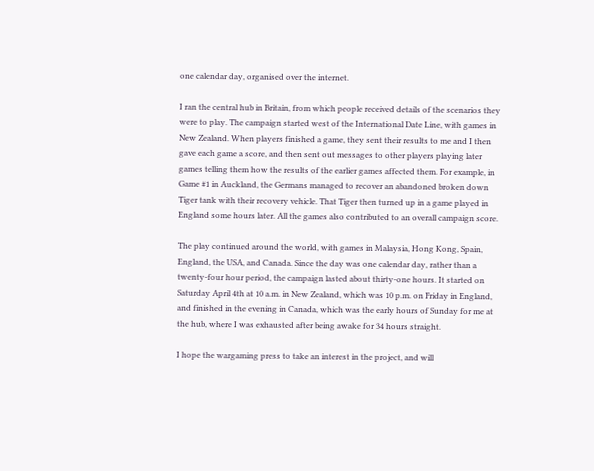one calendar day, organised over the internet.

I ran the central hub in Britain, from which people received details of the scenarios they were to play. The campaign started west of the International Date Line, with games in New Zealand. When players finished a game, they sent their results to me and I then gave each game a score, and then sent out messages to other players playing later games telling them how the results of the earlier games affected them. For example, in Game #1 in Auckland, the Germans managed to recover an abandoned broken down Tiger tank with their recovery vehicle. That Tiger then turned up in a game played in England some hours later. All the games also contributed to an overall campaign score.

The play continued around the world, with games in Malaysia, Hong Kong, Spain, England, the USA, and Canada. Since the day was one calendar day, rather than a twenty-four hour period, the campaign lasted about thirty-one hours. It started on Saturday April 4th at 10 a.m. in New Zealand, which was 10 p.m. on Friday in England, and finished in the evening in Canada, which was the early hours of Sunday for me at the hub, where I was exhausted after being awake for 34 hours straight.

I hope the wargaming press to take an interest in the project, and will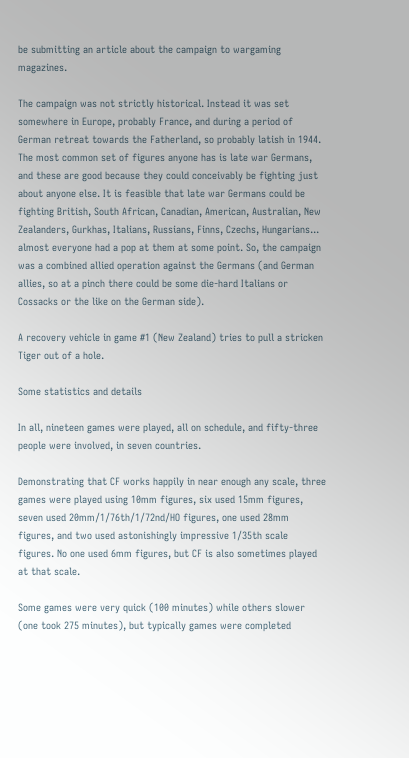be submitting an article about the campaign to wargaming magazines.

The campaign was not strictly historical. Instead it was set somewhere in Europe, probably France, and during a period of German retreat towards the Fatherland, so probably latish in 1944. The most common set of figures anyone has is late war Germans, and these are good because they could conceivably be fighting just about anyone else. It is feasible that late war Germans could be fighting British, South African, Canadian, American, Australian, New Zealanders, Gurkhas, Italians, Russians, Finns, Czechs, Hungarians... almost everyone had a pop at them at some point. So, the campaign was a combined allied operation against the Germans (and German allies, so at a pinch there could be some die-hard Italians or Cossacks or the like on the German side).

A recovery vehicle in game #1 (New Zealand) tries to pull a stricken Tiger out of a hole.

Some statistics and details

In all, nineteen games were played, all on schedule, and fifty-three people were involved, in seven countries.

Demonstrating that CF works happily in near enough any scale, three games were played using 10mm figures, six used 15mm figures, seven used 20mm/1/76th/1/72nd/HO figures, one used 28mm figures, and two used astonishingly impressive 1/35th scale figures. No one used 6mm figures, but CF is also sometimes played at that scale.

Some games were very quick (100 minutes) while others slower (one took 275 minutes), but typically games were completed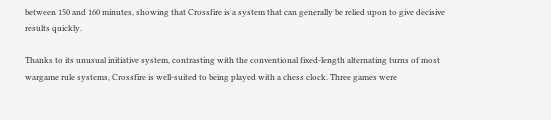between 150 and 160 minutes, showing that Crossfire is a system that can generally be relied upon to give decisive results quickly.

Thanks to its unusual initiative system, contrasting with the conventional fixed-length alternating turns of most wargame rule systems, Crossfire is well-suited to being played with a chess clock. Three games were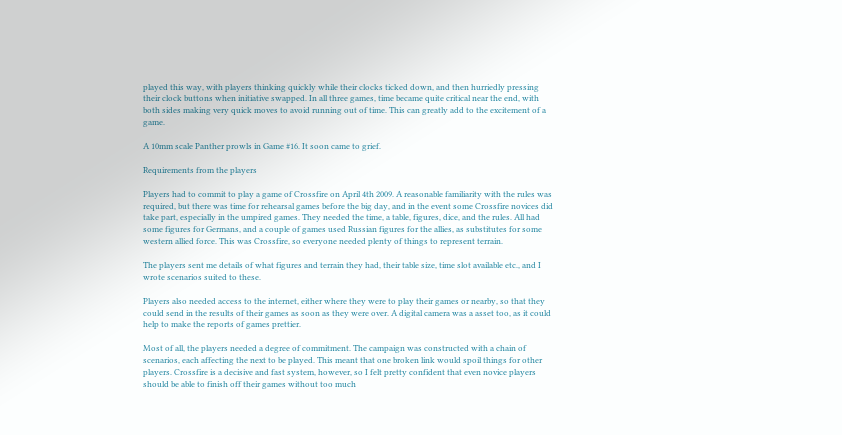played this way, with players thinking quickly while their clocks ticked down, and then hurriedly pressing their clock buttons when initiative swapped. In all three games, time became quite critical near the end, with both sides making very quick moves to avoid running out of time. This can greatly add to the excitement of a game.

A 10mm scale Panther prowls in Game #16. It soon came to grief.

Requirements from the players

Players had to commit to play a game of Crossfire on April 4th 2009. A reasonable familiarity with the rules was required, but there was time for rehearsal games before the big day, and in the event some Crossfire novices did take part, especially in the umpired games. They needed the time, a table, figures, dice, and the rules. All had some figures for Germans, and a couple of games used Russian figures for the allies, as substitutes for some western allied force. This was Crossfire, so everyone needed plenty of things to represent terrain.

The players sent me details of what figures and terrain they had, their table size, time slot available etc., and I wrote scenarios suited to these.

Players also needed access to the internet, either where they were to play their games or nearby, so that they could send in the results of their games as soon as they were over. A digital camera was a asset too, as it could help to make the reports of games prettier.

Most of all, the players needed a degree of commitment. The campaign was constructed with a chain of scenarios, each affecting the next to be played. This meant that one broken link would spoil things for other players. Crossfire is a decisive and fast system, however, so I felt pretty confident that even novice players should be able to finish off their games without too much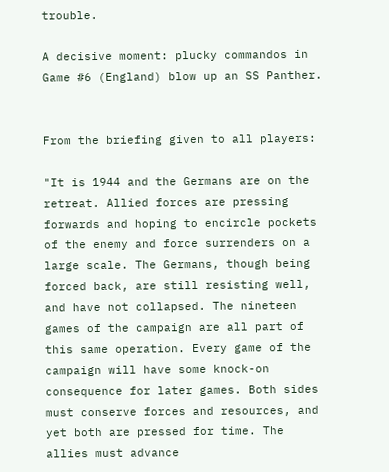trouble.

A decisive moment: plucky commandos in Game #6 (England) blow up an SS Panther.


From the briefing given to all players:

"It is 1944 and the Germans are on the retreat. Allied forces are pressing forwards and hoping to encircle pockets of the enemy and force surrenders on a large scale. The Germans, though being forced back, are still resisting well, and have not collapsed. The nineteen games of the campaign are all part of this same operation. Every game of the campaign will have some knock-on consequence for later games. Both sides must conserve forces and resources, and yet both are pressed for time. The allies must advance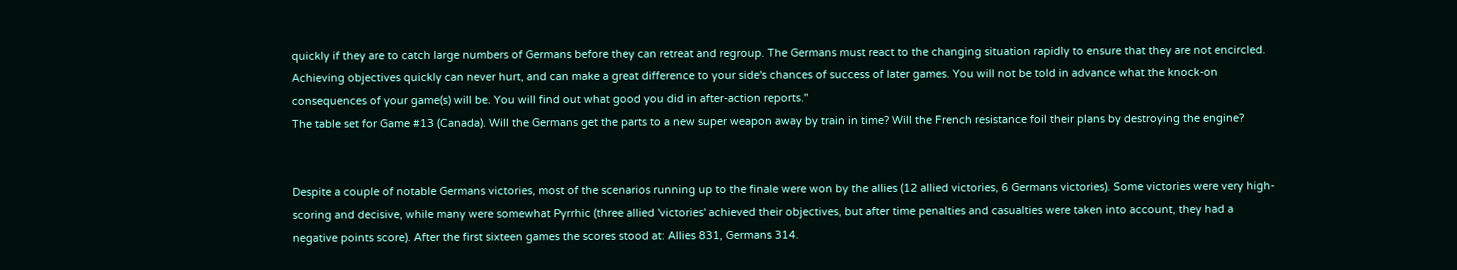quickly if they are to catch large numbers of Germans before they can retreat and regroup. The Germans must react to the changing situation rapidly to ensure that they are not encircled. Achieving objectives quickly can never hurt, and can make a great difference to your side's chances of success of later games. You will not be told in advance what the knock-on consequences of your game(s) will be. You will find out what good you did in after-action reports."
The table set for Game #13 (Canada). Will the Germans get the parts to a new super weapon away by train in time? Will the French resistance foil their plans by destroying the engine?


Despite a couple of notable Germans victories, most of the scenarios running up to the finale were won by the allies (12 allied victories, 6 Germans victories). Some victories were very high-scoring and decisive, while many were somewhat Pyrrhic (three allied 'victories' achieved their objectives, but after time penalties and casualties were taken into account, they had a negative points score). After the first sixteen games the scores stood at: Allies 831, Germans 314.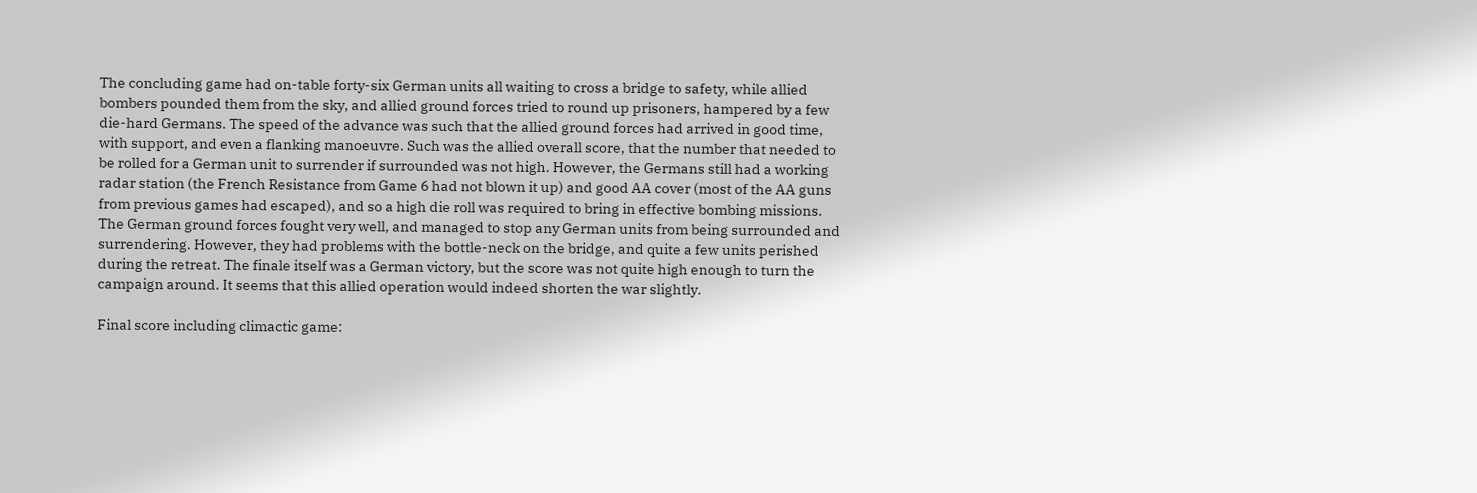The concluding game had on-table forty-six German units all waiting to cross a bridge to safety, while allied bombers pounded them from the sky, and allied ground forces tried to round up prisoners, hampered by a few die-hard Germans. The speed of the advance was such that the allied ground forces had arrived in good time, with support, and even a flanking manoeuvre. Such was the allied overall score, that the number that needed to be rolled for a German unit to surrender if surrounded was not high. However, the Germans still had a working radar station (the French Resistance from Game 6 had not blown it up) and good AA cover (most of the AA guns from previous games had escaped), and so a high die roll was required to bring in effective bombing missions. The German ground forces fought very well, and managed to stop any German units from being surrounded and surrendering. However, they had problems with the bottle-neck on the bridge, and quite a few units perished during the retreat. The finale itself was a German victory, but the score was not quite high enough to turn the campaign around. It seems that this allied operation would indeed shorten the war slightly.

Final score including climactic game: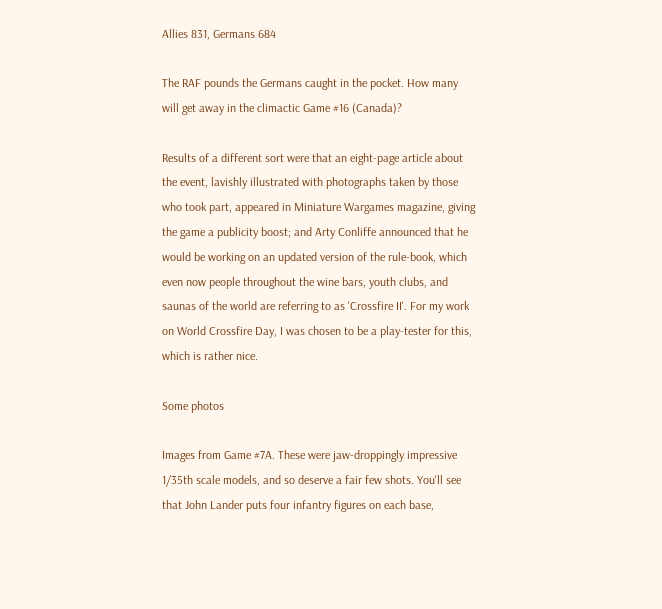Allies 831, Germans 684

The RAF pounds the Germans caught in the pocket. How many will get away in the climactic Game #16 (Canada)?

Results of a different sort were that an eight-page article about the event, lavishly illustrated with photographs taken by those who took part, appeared in Miniature Wargames magazine, giving the game a publicity boost; and Arty Conliffe announced that he would be working on an updated version of the rule-book, which even now people throughout the wine bars, youth clubs, and saunas of the world are referring to as 'Crossfire II'. For my work on World Crossfire Day, I was chosen to be a play-tester for this, which is rather nice.

Some photos

Images from Game #7A. These were jaw-droppingly impressive 1/35th scale models, and so deserve a fair few shots. You'll see that John Lander puts four infantry figures on each base,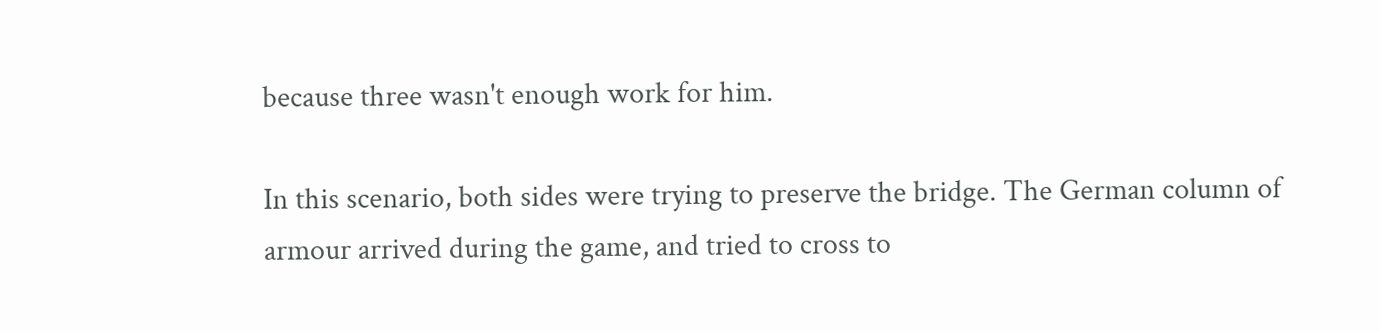because three wasn't enough work for him.

In this scenario, both sides were trying to preserve the bridge. The German column of armour arrived during the game, and tried to cross to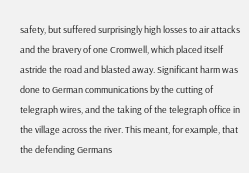safety, but suffered surprisingly high losses to air attacks and the bravery of one Cromwell, which placed itself astride the road and blasted away. Significant harm was done to German communications by the cutting of telegraph wires, and the taking of the telegraph office in the village across the river. This meant, for example, that the defending Germans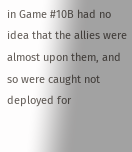in Game #10B had no idea that the allies were almost upon them, and so were caught not deployed for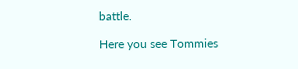battle.

Here you see Tommies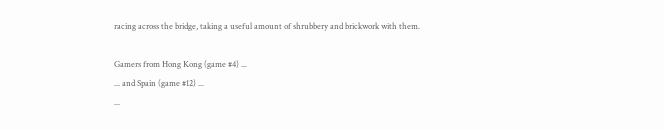racing across the bridge, taking a useful amount of shrubbery and brickwork with them.

Gamers from Hong Kong (game #4) ...
... and Spain (game #12) ...
...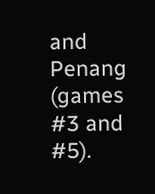and Penang (games #3 and #5).